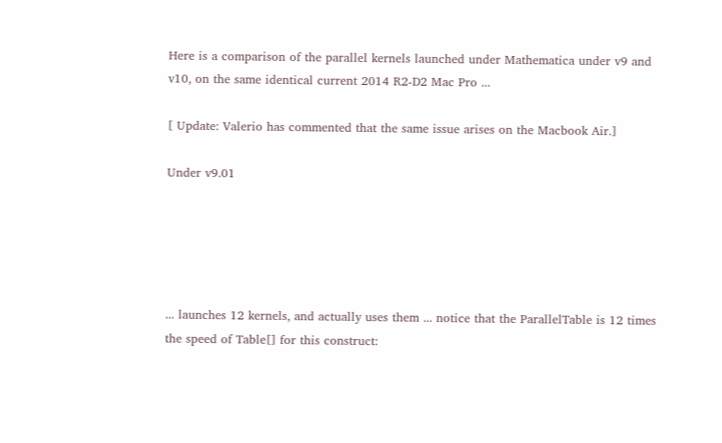Here is a comparison of the parallel kernels launched under Mathematica under v9 and v10, on the same identical current 2014 R2-D2 Mac Pro ...

[ Update: Valerio has commented that the same issue arises on the Macbook Air.]

Under v9.01





... launches 12 kernels, and actually uses them ... notice that the ParallelTable is 12 times the speed of Table[] for this construct: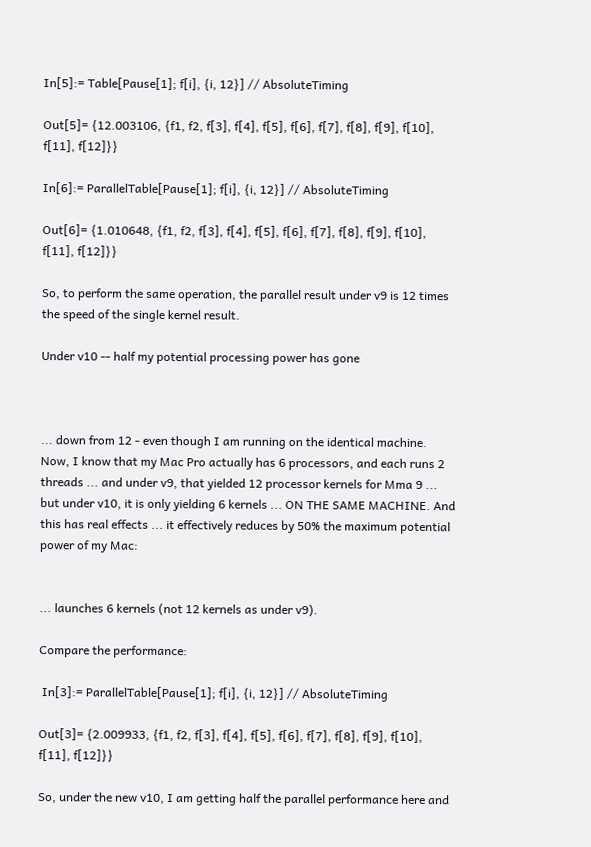In[5]:= Table[Pause[1]; f[i], {i, 12}] // AbsoluteTiming

Out[5]= {12.003106, {f1, f2, f[3], f[4], f[5], f[6], f[7], f[8], f[9], f[10], f[11], f[12]}}

In[6]:= ParallelTable[Pause[1]; f[i], {i, 12}] // AbsoluteTiming

Out[6]= {1.010648, {f1, f2, f[3], f[4], f[5], f[6], f[7], f[8], f[9], f[10], f[11], f[12]}}

So, to perform the same operation, the parallel result under v9 is 12 times the speed of the single kernel result.

Under v10 -- half my potential processing power has gone



... down from 12 - even though I am running on the identical machine. Now, I know that my Mac Pro actually has 6 processors, and each runs 2 threads ... and under v9, that yielded 12 processor kernels for Mma 9 ... but under v10, it is only yielding 6 kernels ... ON THE SAME MACHINE. And this has real effects ... it effectively reduces by 50% the maximum potential power of my Mac:


... launches 6 kernels (not 12 kernels as under v9).

Compare the performance:

 In[3]:= ParallelTable[Pause[1]; f[i], {i, 12}] // AbsoluteTiming

Out[3]= {2.009933, {f1, f2, f[3], f[4], f[5], f[6], f[7], f[8], f[9], f[10], f[11], f[12]}}

So, under the new v10, I am getting half the parallel performance here and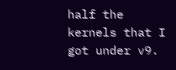half the kernels that I got under v9.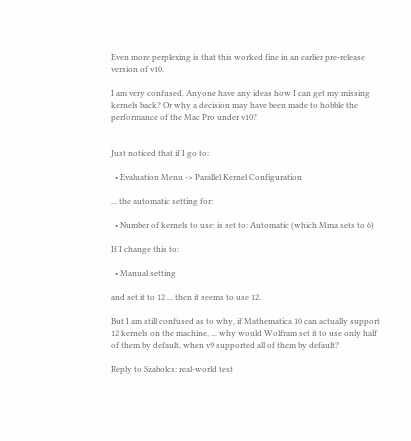Even more perplexing is that this worked fine in an earlier pre-release version of v10.

I am very confused. Anyone have any ideas how I can get my missing kernels back? Or why a decision may have been made to hobble the performance of the Mac Pro under v10?


Just noticed that if I go to:

  • Evaluation Menu -> Parallel Kernel Configuration

... the automatic setting for:

  • Number of kernels to use: is set to: Automatic (which Mma sets to 6)

If I change this to:

  • Manual setting

and set it to 12 ... then it seems to use 12.

But I am still confused as to why, if Mathematica 10 can actually support 12 kernels on the machine, ... why would Wolfram set it to use only half of them by default, when v9 supported all of them by default?

Reply to Szabolcs: real-world test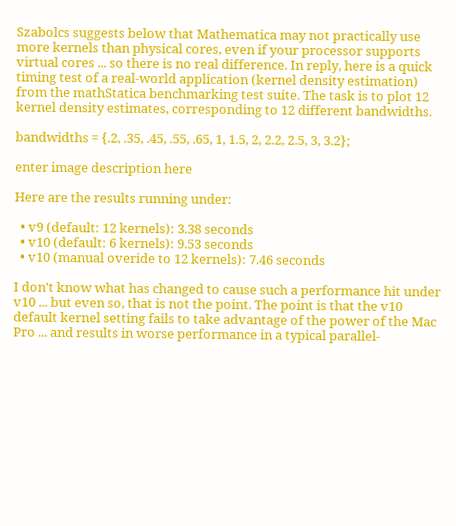Szabolcs suggests below that Mathematica may not practically use more kernels than physical cores, even if your processor supports virtual cores ... so there is no real difference. In reply, here is a quick timing test of a real-world application (kernel density estimation) from the mathStatica benchmarking test suite. The task is to plot 12 kernel density estimates, corresponding to 12 different bandwidths.

bandwidths = {.2, .35, .45, .55, .65, 1, 1.5, 2, 2.2, 2.5, 3, 3.2};

enter image description here

Here are the results running under:

  • v9 (default: 12 kernels): 3.38 seconds
  • v10 (default: 6 kernels): 9.53 seconds
  • v10 (manual overide to 12 kernels): 7.46 seconds

I don't know what has changed to cause such a performance hit under v10 ... but even so, that is not the point. The point is that the v10 default kernel setting fails to take advantage of the power of the Mac Pro ... and results in worse performance in a typical parallel-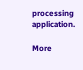processing application.

More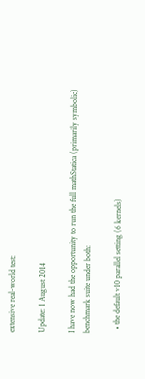extensive real-world test:

Update: 1 August 2014

I have now had the opportunity to run the full mathStatica (primarily symbolic) benchmark suite under both:

  • the default v10 parallel setting (6 kernels)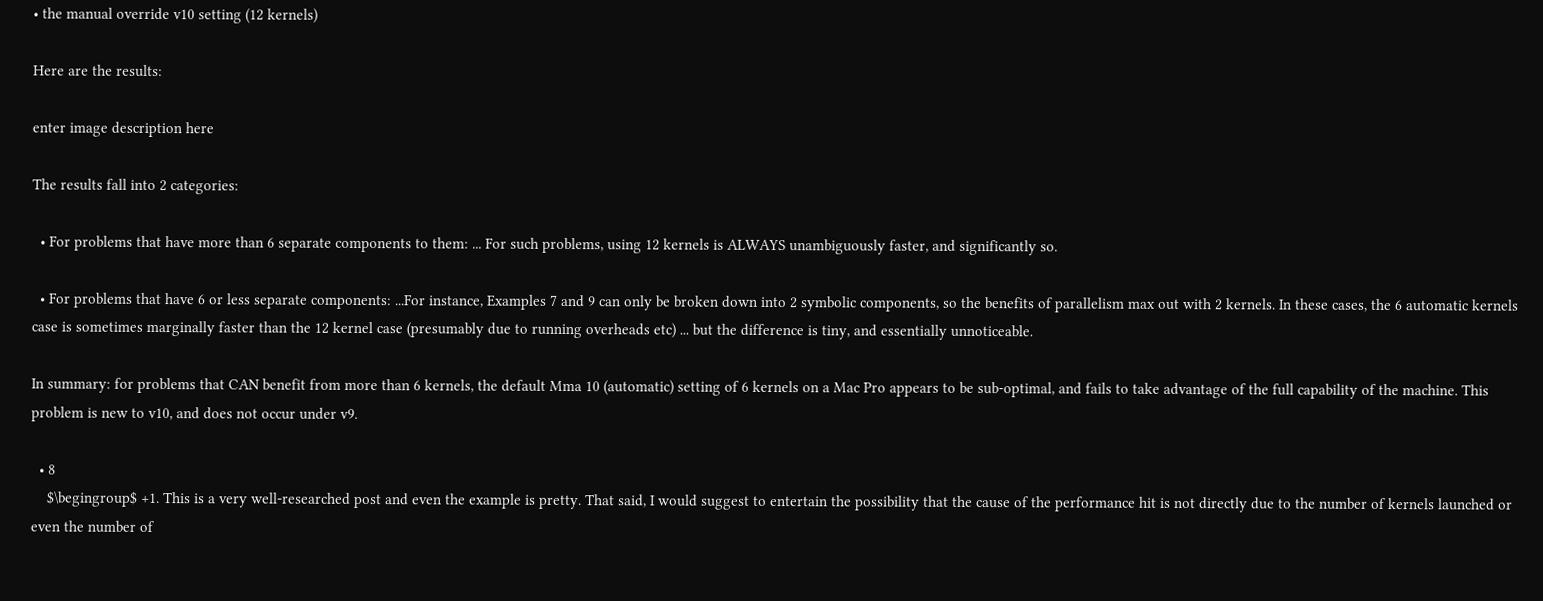• the manual override v10 setting (12 kernels)

Here are the results:

enter image description here

The results fall into 2 categories:

  • For problems that have more than 6 separate components to them: ... For such problems, using 12 kernels is ALWAYS unambiguously faster, and significantly so.

  • For problems that have 6 or less separate components: ...For instance, Examples 7 and 9 can only be broken down into 2 symbolic components, so the benefits of parallelism max out with 2 kernels. In these cases, the 6 automatic kernels case is sometimes marginally faster than the 12 kernel case (presumably due to running overheads etc) ... but the difference is tiny, and essentially unnoticeable.

In summary: for problems that CAN benefit from more than 6 kernels, the default Mma 10 (automatic) setting of 6 kernels on a Mac Pro appears to be sub-optimal, and fails to take advantage of the full capability of the machine. This problem is new to v10, and does not occur under v9.

  • 8
    $\begingroup$ +1. This is a very well-researched post and even the example is pretty. That said, I would suggest to entertain the possibility that the cause of the performance hit is not directly due to the number of kernels launched or even the number of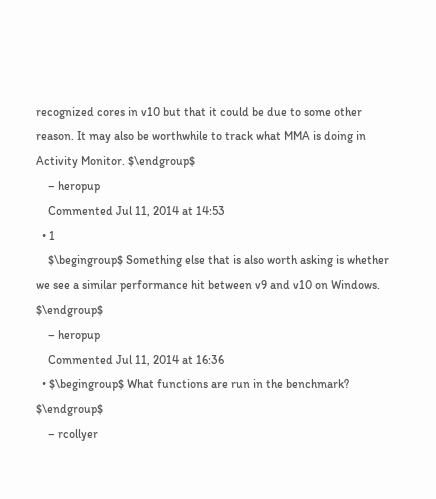recognized cores in v10 but that it could be due to some other reason. It may also be worthwhile to track what MMA is doing in Activity Monitor. $\endgroup$
    – heropup
    Commented Jul 11, 2014 at 14:53
  • 1
    $\begingroup$ Something else that is also worth asking is whether we see a similar performance hit between v9 and v10 on Windows. $\endgroup$
    – heropup
    Commented Jul 11, 2014 at 16:36
  • $\begingroup$ What functions are run in the benchmark? $\endgroup$
    – rcollyer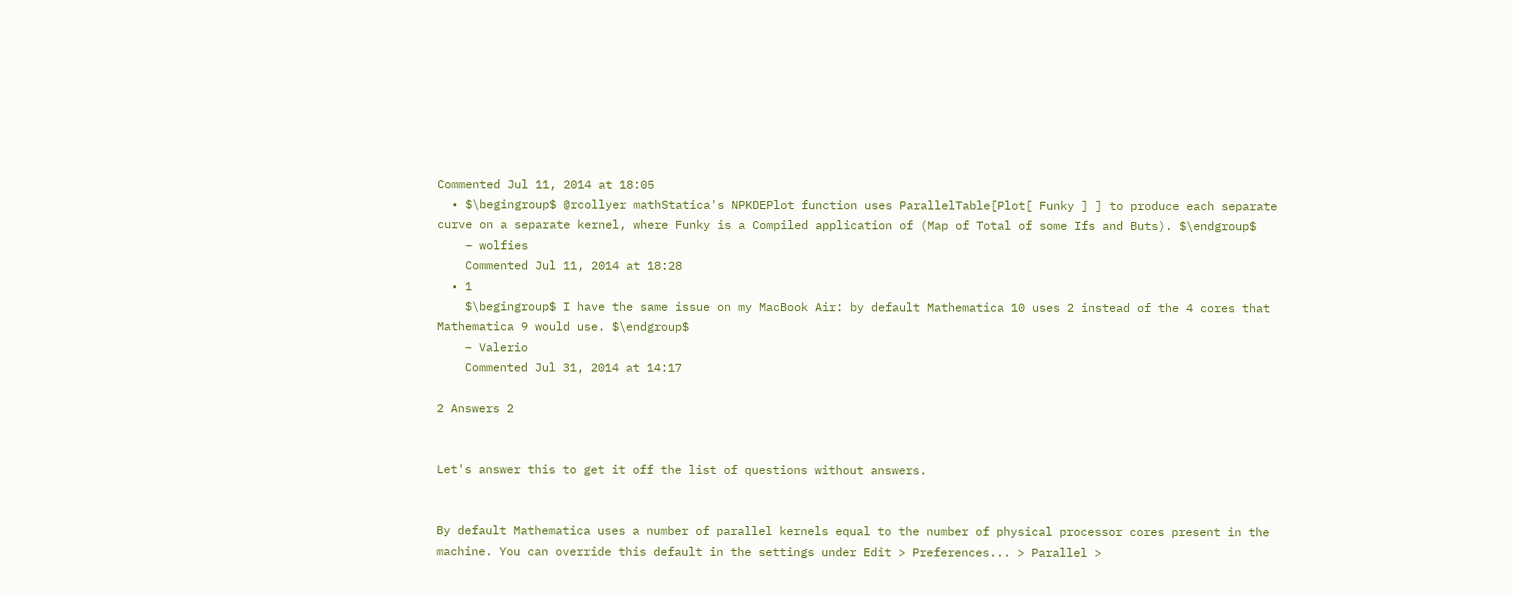Commented Jul 11, 2014 at 18:05
  • $\begingroup$ @rcollyer mathStatica's NPKDEPlot function uses ParallelTable[Plot[ Funky ] ] to produce each separate curve on a separate kernel, where Funky is a Compiled application of (Map of Total of some Ifs and Buts). $\endgroup$
    – wolfies
    Commented Jul 11, 2014 at 18:28
  • 1
    $\begingroup$ I have the same issue on my MacBook Air: by default Mathematica 10 uses 2 instead of the 4 cores that Mathematica 9 would use. $\endgroup$
    – Valerio
    Commented Jul 31, 2014 at 14:17

2 Answers 2


Let's answer this to get it off the list of questions without answers.


By default Mathematica uses a number of parallel kernels equal to the number of physical processor cores present in the machine. You can override this default in the settings under Edit > Preferences... > Parallel >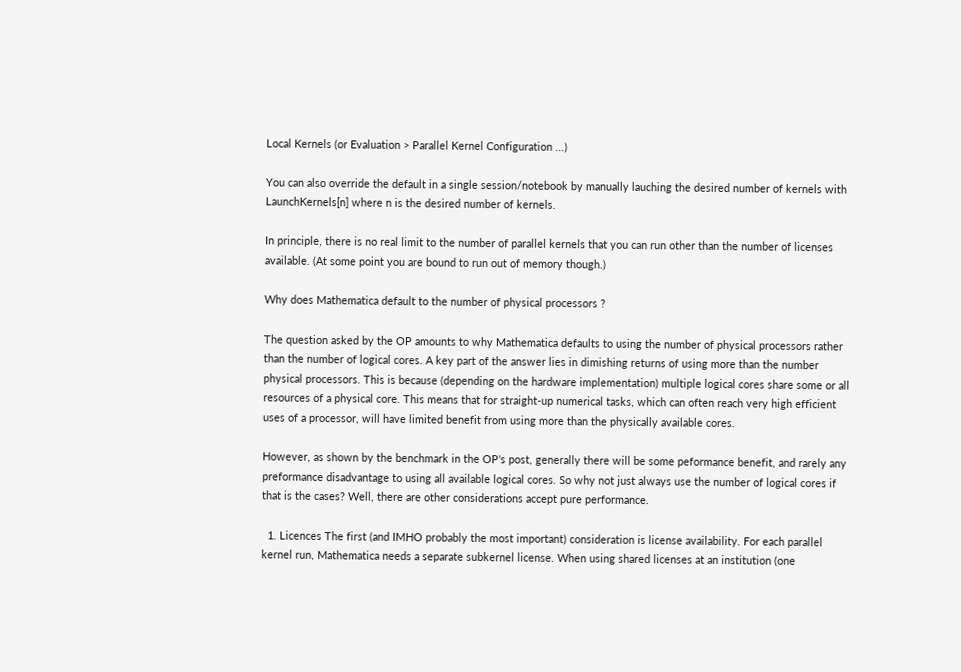Local Kernels (or Evaluation > Parallel Kernel Configuration ...)

You can also override the default in a single session/notebook by manually lauching the desired number of kernels with LaunchKernels[n] where n is the desired number of kernels.

In principle, there is no real limit to the number of parallel kernels that you can run other than the number of licenses available. (At some point you are bound to run out of memory though.)

Why does Mathematica default to the number of physical processors ?

The question asked by the OP amounts to why Mathematica defaults to using the number of physical processors rather than the number of logical cores. A key part of the answer lies in dimishing returns of using more than the number physical processors. This is because (depending on the hardware implementation) multiple logical cores share some or all resources of a physical core. This means that for straight-up numerical tasks, which can often reach very high efficient uses of a processor, will have limited benefit from using more than the physically available cores.

However, as shown by the benchmark in the OP's post, generally there will be some peformance benefit, and rarely any preformance disadvantage to using all available logical cores. So why not just always use the number of logical cores if that is the cases? Well, there are other considerations accept pure performance.

  1. Licences The first (and IMHO probably the most important) consideration is license availability. For each parallel kernel run, Mathematica needs a separate subkernel license. When using shared licenses at an institution (one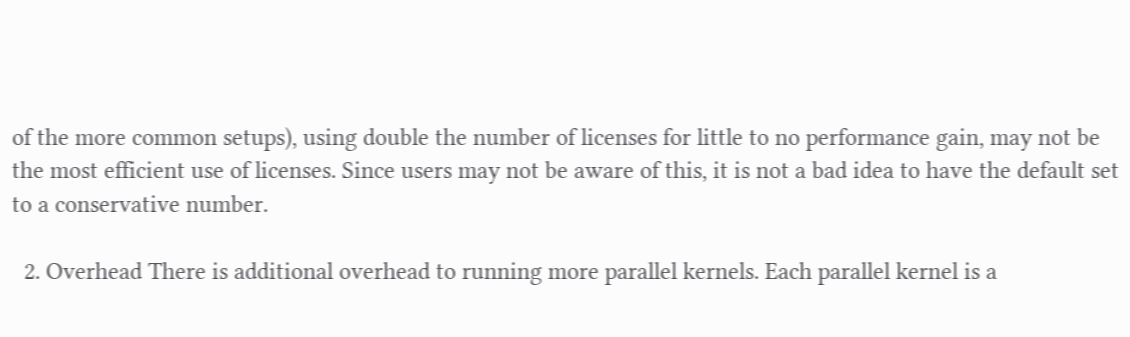of the more common setups), using double the number of licenses for little to no performance gain, may not be the most efficient use of licenses. Since users may not be aware of this, it is not a bad idea to have the default set to a conservative number.

  2. Overhead There is additional overhead to running more parallel kernels. Each parallel kernel is a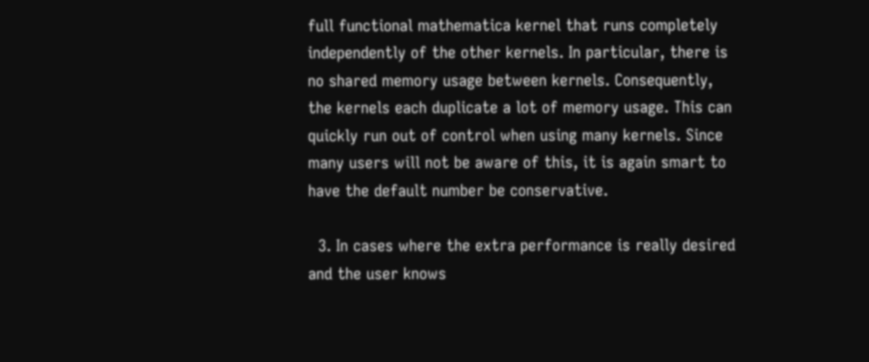full functional mathematica kernel that runs completely independently of the other kernels. In particular, there is no shared memory usage between kernels. Consequently, the kernels each duplicate a lot of memory usage. This can quickly run out of control when using many kernels. Since many users will not be aware of this, it is again smart to have the default number be conservative.

  3. In cases where the extra performance is really desired and the user knows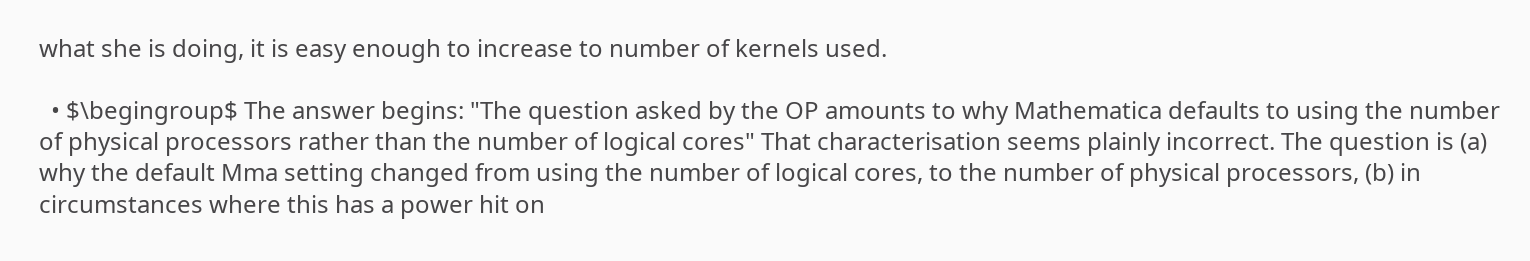what she is doing, it is easy enough to increase to number of kernels used.

  • $\begingroup$ The answer begins: "The question asked by the OP amounts to why Mathematica defaults to using the number of physical processors rather than the number of logical cores" That characterisation seems plainly incorrect. The question is (a) why the default Mma setting changed from using the number of logical cores, to the number of physical processors, (b) in circumstances where this has a power hit on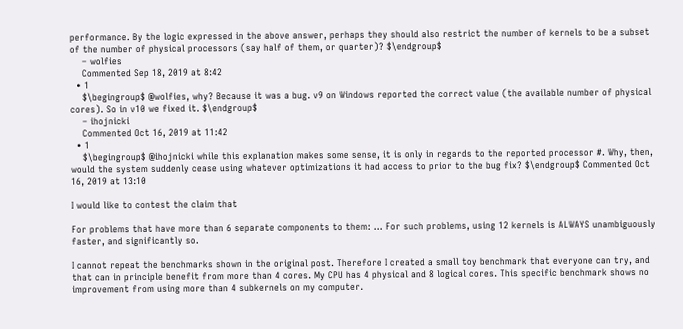performance. By the logic expressed in the above answer, perhaps they should also restrict the number of kernels to be a subset of the number of physical processors (say half of them, or quarter)? $\endgroup$
    – wolfies
    Commented Sep 18, 2019 at 8:42
  • 1
    $\begingroup$ @wolfies, why? Because it was a bug. v9 on Windows reported the correct value (the available number of physical cores). So in v10 we fixed it. $\endgroup$
    – ihojnicki
    Commented Oct 16, 2019 at 11:42
  • 1
    $\begingroup$ @ihojnicki while this explanation makes some sense, it is only in regards to the reported processor #. Why, then, would the system suddenly cease using whatever optimizations it had access to prior to the bug fix? $\endgroup$ Commented Oct 16, 2019 at 13:10

I would like to contest the claim that

For problems that have more than 6 separate components to them: ... For such problems, using 12 kernels is ALWAYS unambiguously faster, and significantly so.

I cannot repeat the benchmarks shown in the original post. Therefore I created a small toy benchmark that everyone can try, and that can in principle benefit from more than 4 cores. My CPU has 4 physical and 8 logical cores. This specific benchmark shows no improvement from using more than 4 subkernels on my computer.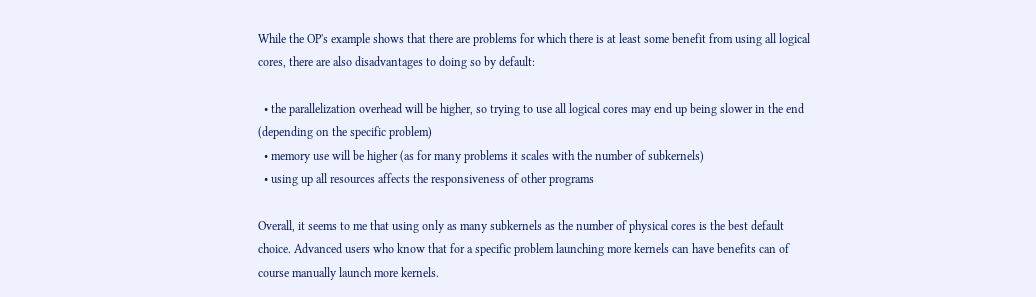While the OP's example shows that there are problems for which there is at least some benefit from using all logical cores, there are also disadvantages to doing so by default:

  • the parallelization overhead will be higher, so trying to use all logical cores may end up being slower in the end (depending on the specific problem)
  • memory use will be higher (as for many problems it scales with the number of subkernels)
  • using up all resources affects the responsiveness of other programs

Overall, it seems to me that using only as many subkernels as the number of physical cores is the best default choice. Advanced users who know that for a specific problem launching more kernels can have benefits can of course manually launch more kernels.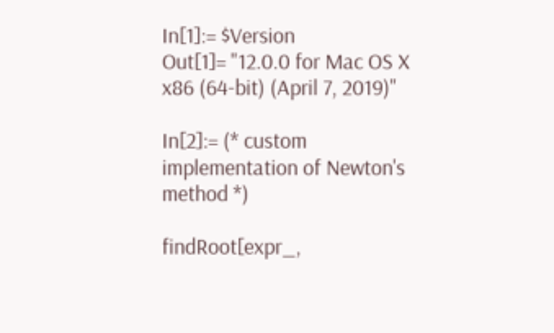In[1]:= $Version
Out[1]= "12.0.0 for Mac OS X x86 (64-bit) (April 7, 2019)"

In[2]:= (* custom implementation of Newton's method *)

findRoot[expr_,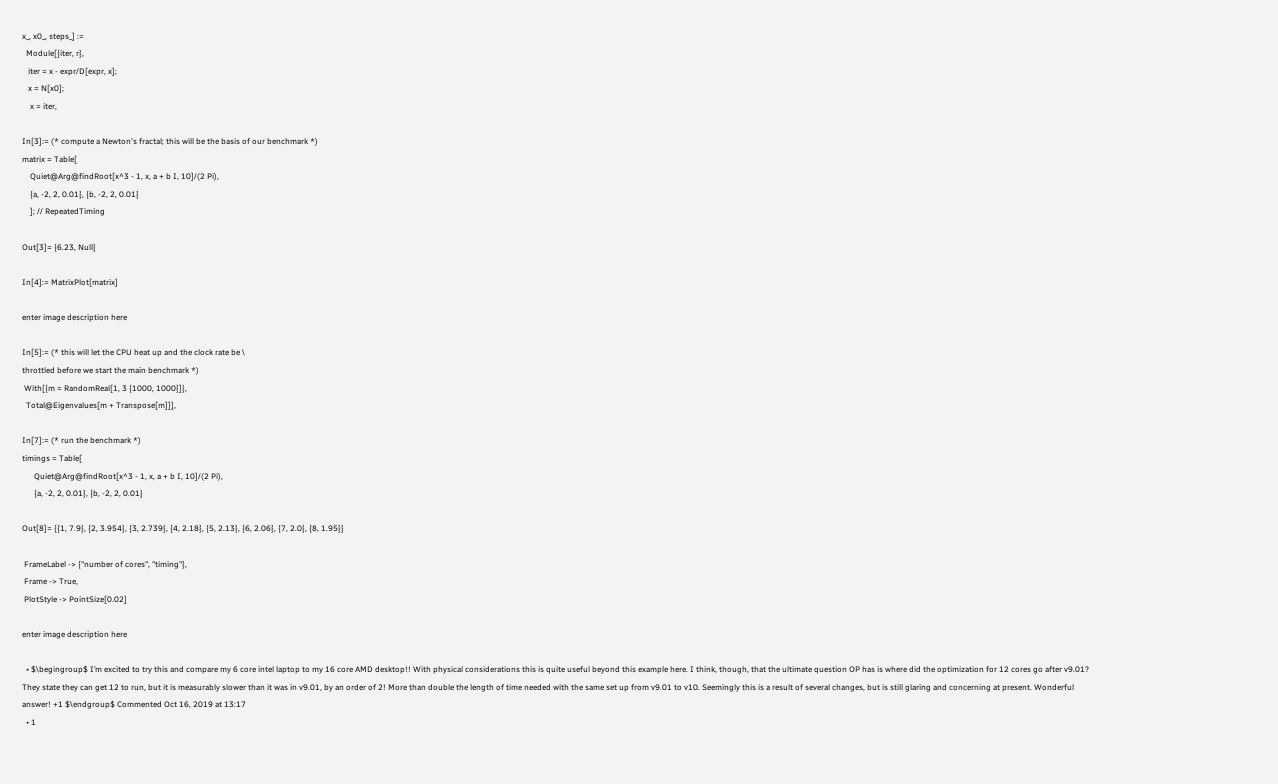x_, x0_, steps_] :=
  Module[{iter, r},
   iter = x - expr/D[expr, x];
   x = N[x0];
    x = iter,

In[3]:= (* compute a Newton's fractal; this will be the basis of our benchmark *)
matrix = Table[
    Quiet@Arg@findRoot[x^3 - 1, x, a + b I, 10]/(2 Pi),
    {a, -2, 2, 0.01}, {b, -2, 2, 0.01}
    ]; // RepeatedTiming

Out[3]= {6.23, Null}

In[4]:= MatrixPlot[matrix]

enter image description here

In[5]:= (* this will let the CPU heat up and the clock rate be \
throttled before we start the main benchmark *)
 With[{m = RandomReal[1, 3 {1000, 1000}]},
  Total@Eigenvalues[m + Transpose[m]]],

In[7]:= (* run the benchmark *)
timings = Table[
      Quiet@Arg@findRoot[x^3 - 1, x, a + b I, 10]/(2 Pi),
      {a, -2, 2, 0.01}, {b, -2, 2, 0.01}

Out[8]= {{1, 7.9}, {2, 3.954}, {3, 2.739}, {4, 2.18}, {5, 2.13}, {6, 2.06}, {7, 2.0}, {8, 1.95}}

 FrameLabel -> {"number of cores", "timing"},
 Frame -> True,
 PlotStyle -> PointSize[0.02]

enter image description here

  • $\begingroup$ I’m excited to try this and compare my 6 core intel laptop to my 16 core AMD desktop!! With physical considerations this is quite useful beyond this example here. I think, though, that the ultimate question OP has is where did the optimization for 12 cores go after v9.01? They state they can get 12 to run, but it is measurably slower than it was in v9.01, by an order of 2! More than double the length of time needed with the same set up from v9.01 to v10. Seemingly this is a result of several changes, but is still glaring and concerning at present. Wonderful answer! +1 $\endgroup$ Commented Oct 16, 2019 at 13:17
  • 1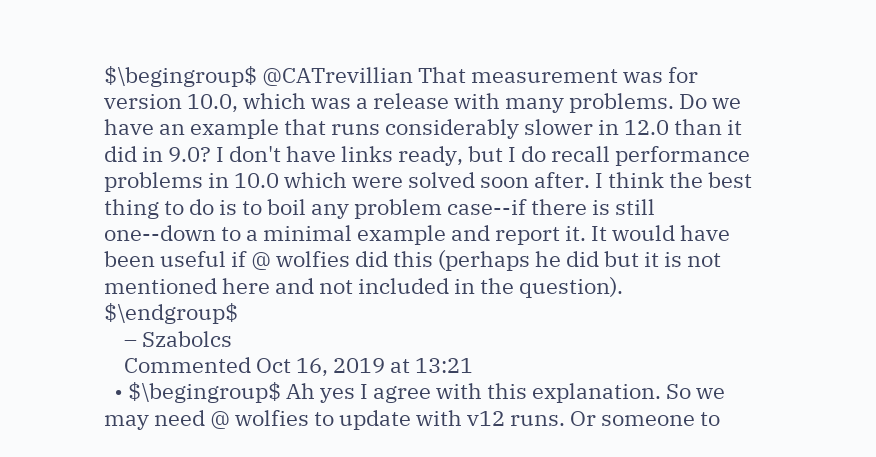$\begingroup$ @CATrevillian That measurement was for version 10.0, which was a release with many problems. Do we have an example that runs considerably slower in 12.0 than it did in 9.0? I don't have links ready, but I do recall performance problems in 10.0 which were solved soon after. I think the best thing to do is to boil any problem case--if there is still one--down to a minimal example and report it. It would have been useful if @ wolfies did this (perhaps he did but it is not mentioned here and not included in the question). $\endgroup$
    – Szabolcs
    Commented Oct 16, 2019 at 13:21
  • $\begingroup$ Ah yes I agree with this explanation. So we may need @ wolfies to update with v12 runs. Or someone to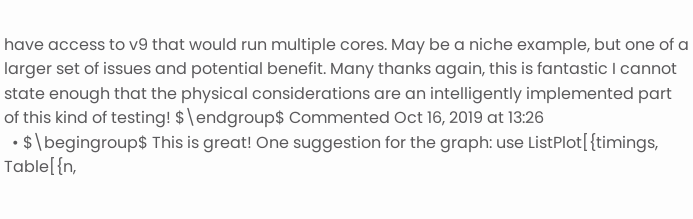have access to v9 that would run multiple cores. May be a niche example, but one of a larger set of issues and potential benefit. Many thanks again, this is fantastic I cannot state enough that the physical considerations are an intelligently implemented part of this kind of testing! $\endgroup$ Commented Oct 16, 2019 at 13:26
  • $\begingroup$ This is great! One suggestion for the graph: use ListPlot[{timings, Table[{n,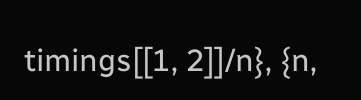timings[[1, 2]]/n}, {n,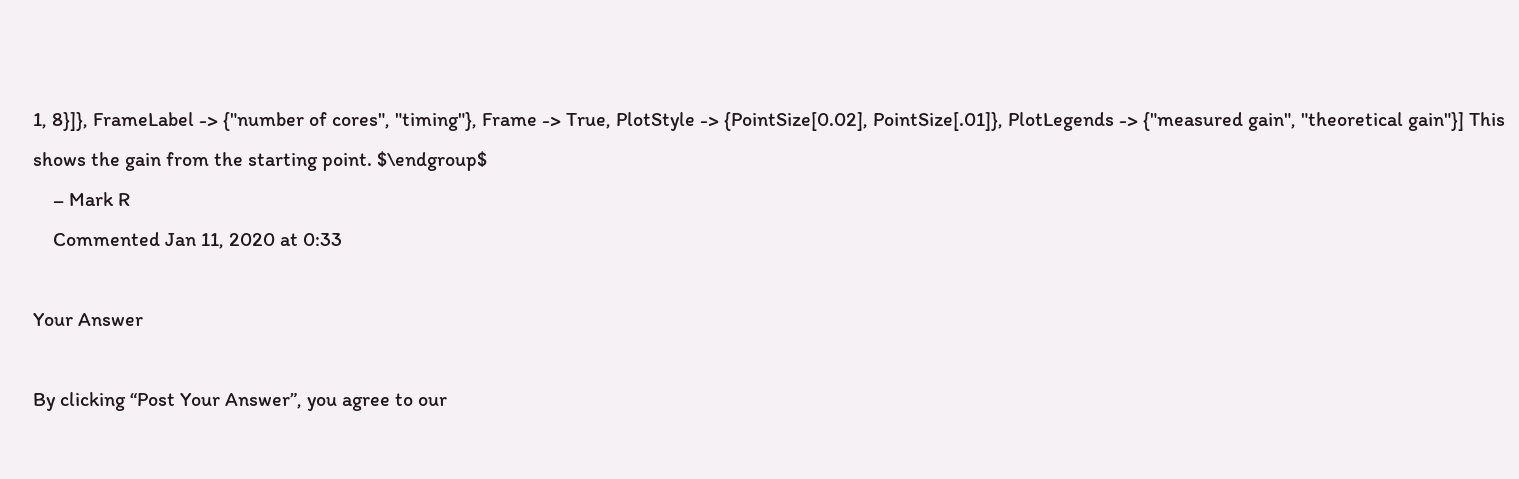1, 8}]}, FrameLabel -> {"number of cores", "timing"}, Frame -> True, PlotStyle -> {PointSize[0.02], PointSize[.01]}, PlotLegends -> {"measured gain", "theoretical gain"}] This shows the gain from the starting point. $\endgroup$
    – Mark R
    Commented Jan 11, 2020 at 0:33

Your Answer

By clicking “Post Your Answer”, you agree to our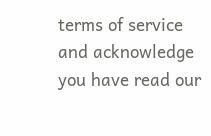terms of service and acknowledge you have read our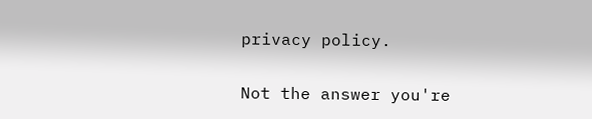privacy policy.

Not the answer you're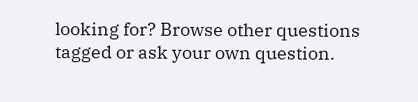looking for? Browse other questions tagged or ask your own question.